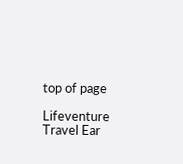top of page

Lifeventure Travel Ear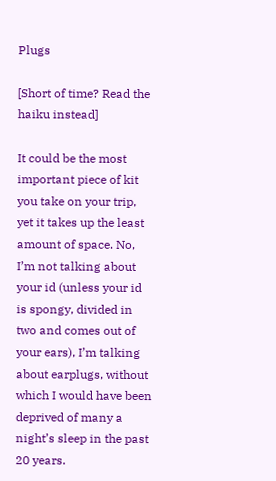Plugs

[Short of time? Read the haiku instead]

It could be the most important piece of kit you take on your trip, yet it takes up the least amount of space. No, I’m not talking about your id (unless your id is spongy, divided in two and comes out of your ears), I’m talking about earplugs, without which I would have been deprived of many a night’s sleep in the past 20 years.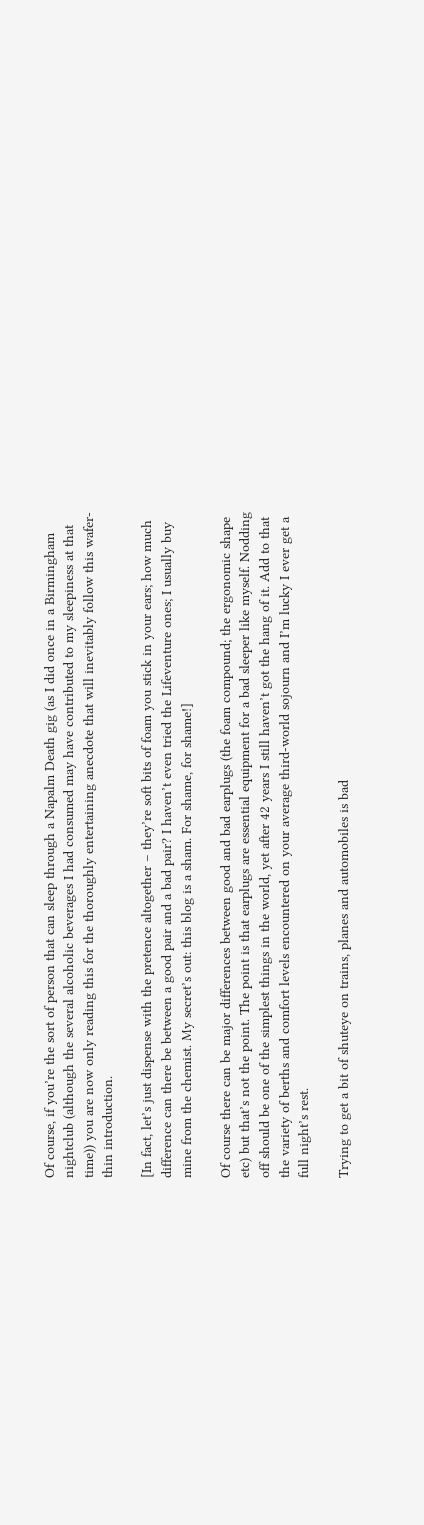Of course, if you’re the sort of person that can sleep through a Napalm Death gig (as I did once in a Birmingham nightclub (although the several alcoholic beverages I had consumed may have contributed to my sleepiness at that time)) you are now only reading this for the thoroughly entertaining anecdote that will inevitably follow this wafer-thin introduction.

[In fact, let’s just dispense with the pretence altogether – they’re soft bits of foam you stick in your ears; how much difference can there be between a good pair and a bad pair? I haven’t even tried the Lifeventure ones; I usually buy mine from the chemist. My secret’s out: this blog is a sham. For shame, for shame!]

Of course there can be major differences between good and bad earplugs (the foam compound; the ergonomic shape etc) but that’s not the point. The point is that earplugs are essential equipment for a bad sleeper like myself. Nodding off should be one of the simplest things in the world, yet after 42 years I still haven’t got the hang of it. Add to that the variety of berths and comfort levels encountered on your average third-world sojourn and I’m lucky I ever get a full night’s rest.

Trying to get a bit of shuteye on trains, planes and automobiles is bad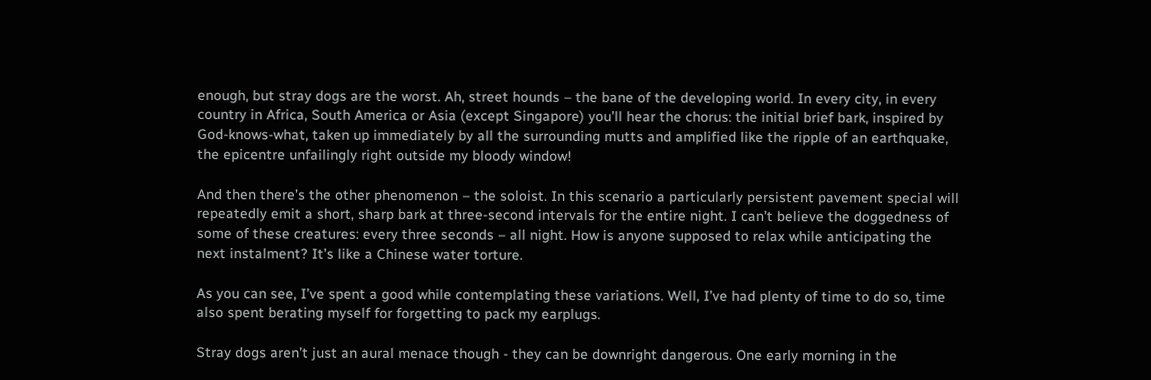enough, but stray dogs are the worst. Ah, street hounds – the bane of the developing world. In every city, in every country in Africa, South America or Asia (except Singapore) you’ll hear the chorus: the initial brief bark, inspired by God-knows-what, taken up immediately by all the surrounding mutts and amplified like the ripple of an earthquake, the epicentre unfailingly right outside my bloody window!

And then there’s the other phenomenon – the soloist. In this scenario a particularly persistent pavement special will repeatedly emit a short, sharp bark at three-second intervals for the entire night. I can’t believe the doggedness of some of these creatures: every three seconds – all night. How is anyone supposed to relax while anticipating the next instalment? It’s like a Chinese water torture.

As you can see, I’ve spent a good while contemplating these variations. Well, I’ve had plenty of time to do so, time also spent berating myself for forgetting to pack my earplugs.

Stray dogs aren’t just an aural menace though - they can be downright dangerous. One early morning in the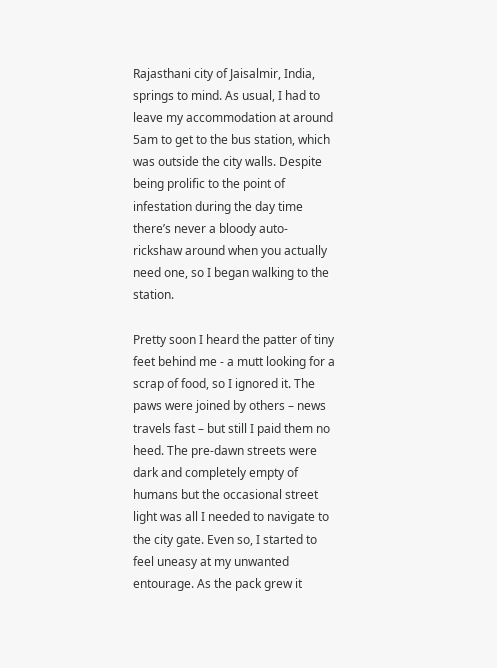Rajasthani city of Jaisalmir, India, springs to mind. As usual, I had to leave my accommodation at around 5am to get to the bus station, which was outside the city walls. Despite being prolific to the point of infestation during the day time there’s never a bloody auto-rickshaw around when you actually need one, so I began walking to the station.

Pretty soon I heard the patter of tiny feet behind me - a mutt looking for a scrap of food, so I ignored it. The paws were joined by others – news travels fast – but still I paid them no heed. The pre-dawn streets were dark and completely empty of humans but the occasional street light was all I needed to navigate to the city gate. Even so, I started to feel uneasy at my unwanted entourage. As the pack grew it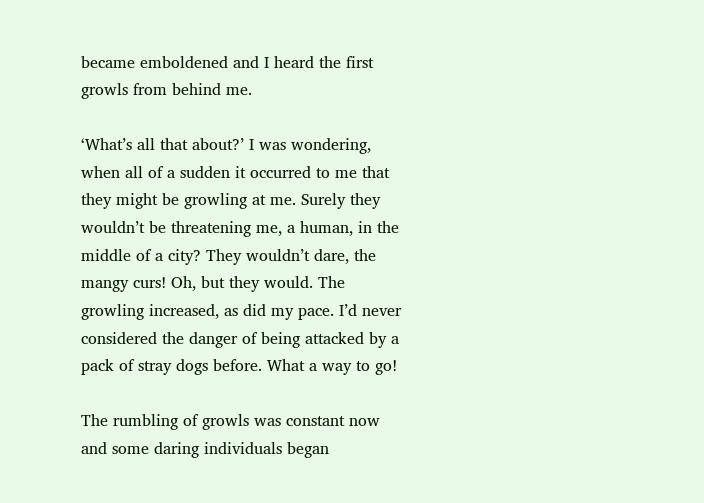became emboldened and I heard the first growls from behind me.

‘What’s all that about?’ I was wondering, when all of a sudden it occurred to me that they might be growling at me. Surely they wouldn’t be threatening me, a human, in the middle of a city? They wouldn’t dare, the mangy curs! Oh, but they would. The growling increased, as did my pace. I’d never considered the danger of being attacked by a pack of stray dogs before. What a way to go!

The rumbling of growls was constant now and some daring individuals began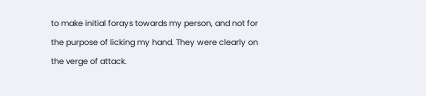to make initial forays towards my person, and not for the purpose of licking my hand. They were clearly on the verge of attack.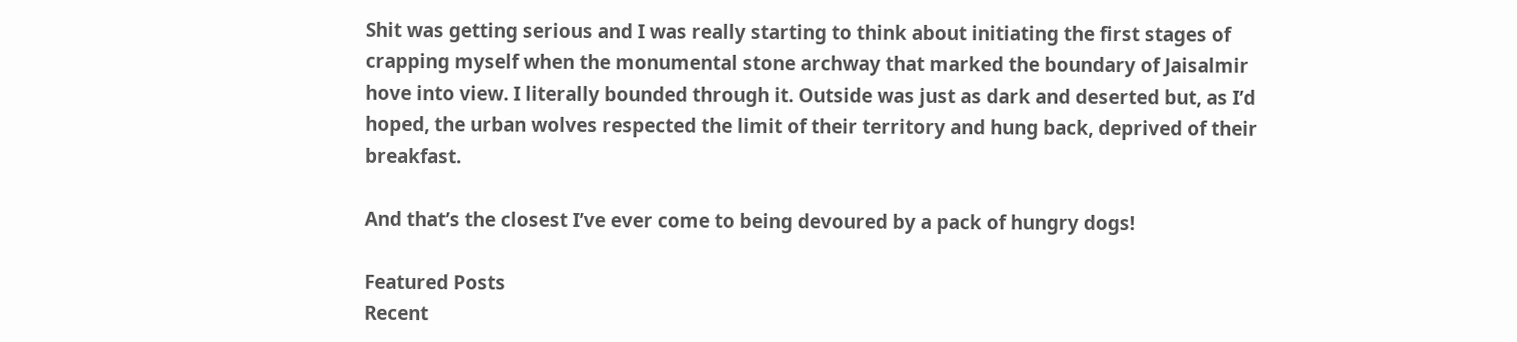Shit was getting serious and I was really starting to think about initiating the first stages of crapping myself when the monumental stone archway that marked the boundary of Jaisalmir hove into view. I literally bounded through it. Outside was just as dark and deserted but, as I’d hoped, the urban wolves respected the limit of their territory and hung back, deprived of their breakfast.

And that’s the closest I’ve ever come to being devoured by a pack of hungry dogs!

Featured Posts
Recent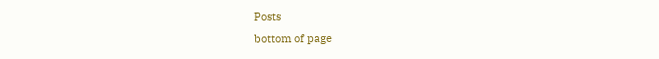Posts
bottom of page